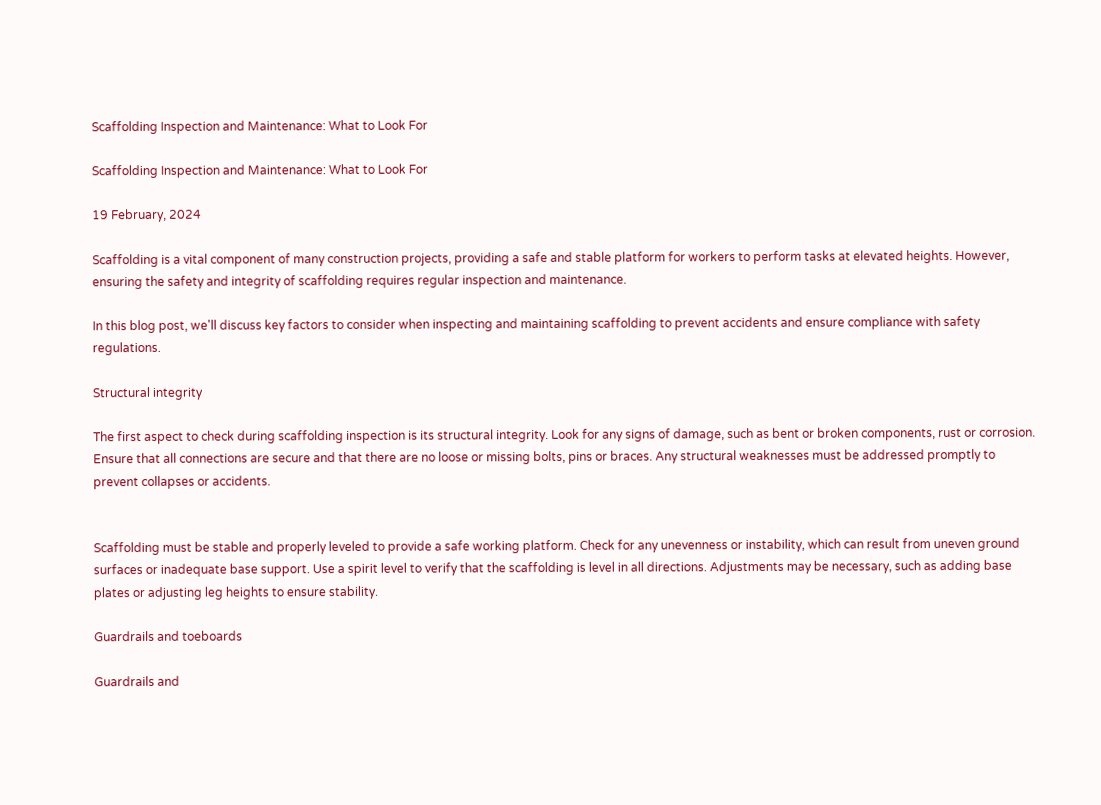Scaffolding Inspection and Maintenance: What to Look For

Scaffolding Inspection and Maintenance: What to Look For

19 February, 2024

Scaffolding is a vital component of many construction projects, providing a safe and stable platform for workers to perform tasks at elevated heights. However, ensuring the safety and integrity of scaffolding requires regular inspection and maintenance.

In this blog post, we'll discuss key factors to consider when inspecting and maintaining scaffolding to prevent accidents and ensure compliance with safety regulations.

Structural integrity

The first aspect to check during scaffolding inspection is its structural integrity. Look for any signs of damage, such as bent or broken components, rust or corrosion. Ensure that all connections are secure and that there are no loose or missing bolts, pins or braces. Any structural weaknesses must be addressed promptly to prevent collapses or accidents.


Scaffolding must be stable and properly leveled to provide a safe working platform. Check for any unevenness or instability, which can result from uneven ground surfaces or inadequate base support. Use a spirit level to verify that the scaffolding is level in all directions. Adjustments may be necessary, such as adding base plates or adjusting leg heights to ensure stability.

Guardrails and toeboards

Guardrails and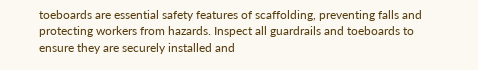toeboards are essential safety features of scaffolding, preventing falls and protecting workers from hazards. Inspect all guardrails and toeboards to ensure they are securely installed and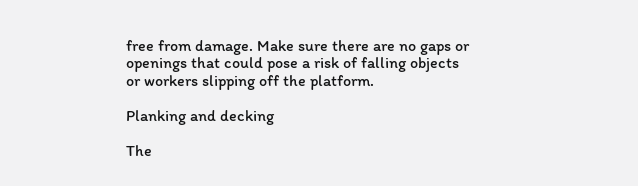free from damage. Make sure there are no gaps or openings that could pose a risk of falling objects or workers slipping off the platform.

Planking and decking

The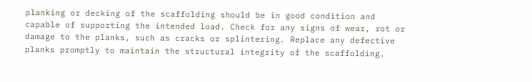planking or decking of the scaffolding should be in good condition and capable of supporting the intended load. Check for any signs of wear, rot or damage to the planks, such as cracks or splintering. Replace any defective planks promptly to maintain the structural integrity of the scaffolding.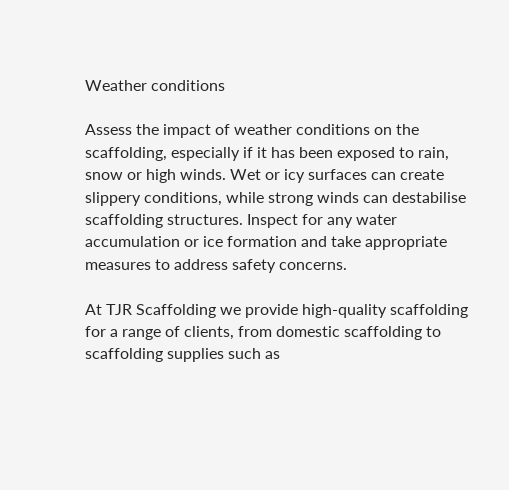Weather conditions

Assess the impact of weather conditions on the scaffolding, especially if it has been exposed to rain, snow or high winds. Wet or icy surfaces can create slippery conditions, while strong winds can destabilise scaffolding structures. Inspect for any water accumulation or ice formation and take appropriate measures to address safety concerns.

At TJR Scaffolding we provide high-quality scaffolding for a range of clients, from domestic scaffolding to scaffolding supplies such as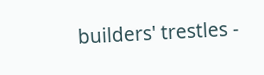builders' trestles -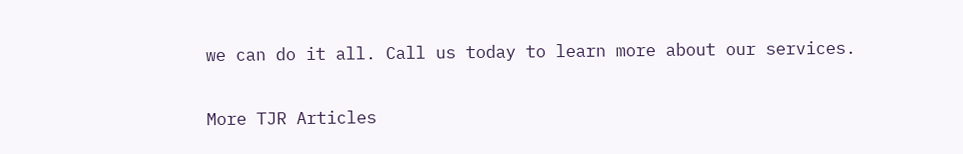we can do it all. Call us today to learn more about our services.

More TJR Articles